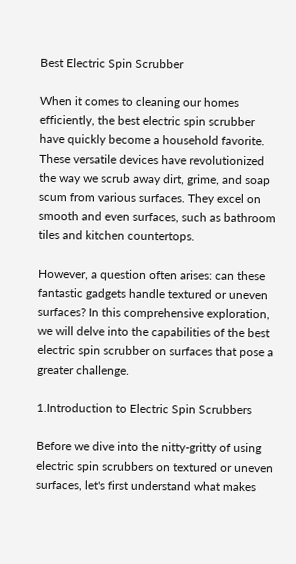Best Electric Spin Scrubber

When it comes to cleaning our homes efficiently, the best electric spin scrubber have quickly become a household favorite. These versatile devices have revolutionized the way we scrub away dirt, grime, and soap scum from various surfaces. They excel on smooth and even surfaces, such as bathroom tiles and kitchen countertops.

However, a question often arises: can these fantastic gadgets handle textured or uneven surfaces? In this comprehensive exploration, we will delve into the capabilities of the best electric spin scrubber on surfaces that pose a greater challenge.

1.Introduction to Electric Spin Scrubbers

Before we dive into the nitty-gritty of using electric spin scrubbers on textured or uneven surfaces, let's first understand what makes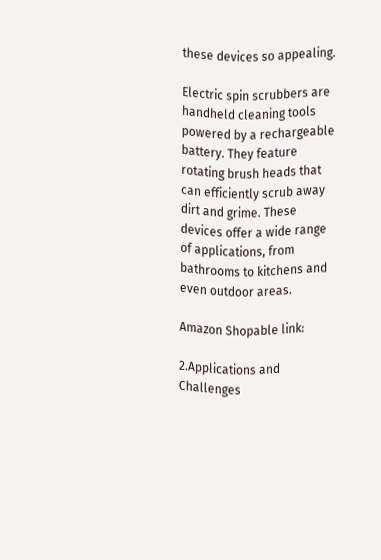these devices so appealing.

Electric spin scrubbers are handheld cleaning tools powered by a rechargeable battery. They feature rotating brush heads that can efficiently scrub away dirt and grime. These devices offer a wide range of applications, from bathrooms to kitchens and even outdoor areas.

Amazon Shopable link:

2.Applications and Challenges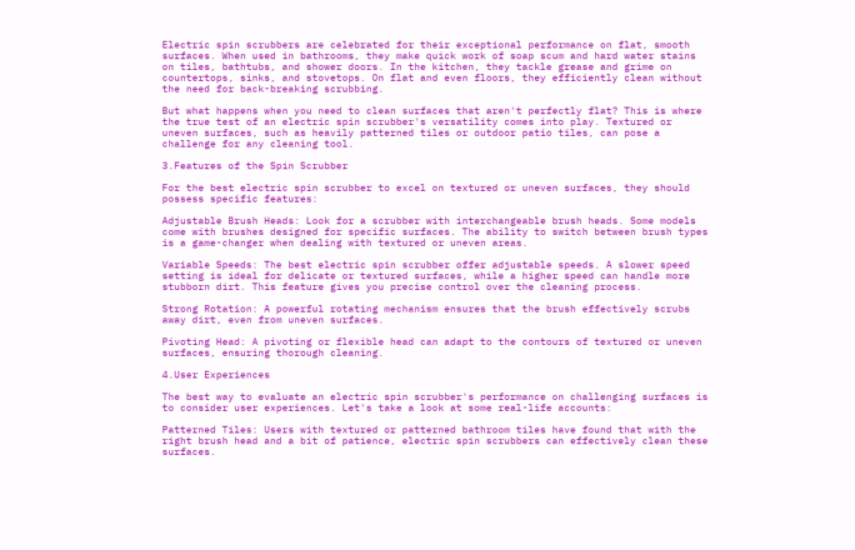Electric spin scrubbers are celebrated for their exceptional performance on flat, smooth surfaces. When used in bathrooms, they make quick work of soap scum and hard water stains on tiles, bathtubs, and shower doors. In the kitchen, they tackle grease and grime on countertops, sinks, and stovetops. On flat and even floors, they efficiently clean without the need for back-breaking scrubbing.

But what happens when you need to clean surfaces that aren't perfectly flat? This is where the true test of an electric spin scrubber's versatility comes into play. Textured or uneven surfaces, such as heavily patterned tiles or outdoor patio tiles, can pose a challenge for any cleaning tool.

3.Features of the Spin Scrubber

For the best electric spin scrubber to excel on textured or uneven surfaces, they should possess specific features:

Adjustable Brush Heads: Look for a scrubber with interchangeable brush heads. Some models come with brushes designed for specific surfaces. The ability to switch between brush types is a game-changer when dealing with textured or uneven areas.

Variable Speeds: The best electric spin scrubber offer adjustable speeds. A slower speed setting is ideal for delicate or textured surfaces, while a higher speed can handle more stubborn dirt. This feature gives you precise control over the cleaning process.

Strong Rotation: A powerful rotating mechanism ensures that the brush effectively scrubs away dirt, even from uneven surfaces.

Pivoting Head: A pivoting or flexible head can adapt to the contours of textured or uneven surfaces, ensuring thorough cleaning.

4.User Experiences

The best way to evaluate an electric spin scrubber's performance on challenging surfaces is to consider user experiences. Let's take a look at some real-life accounts:

Patterned Tiles: Users with textured or patterned bathroom tiles have found that with the right brush head and a bit of patience, electric spin scrubbers can effectively clean these surfaces.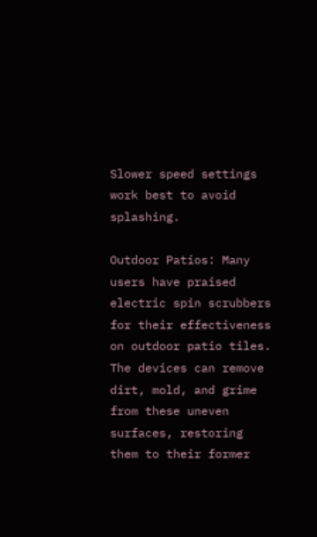Slower speed settings work best to avoid splashing.

Outdoor Patios: Many users have praised electric spin scrubbers for their effectiveness on outdoor patio tiles. The devices can remove dirt, mold, and grime from these uneven surfaces, restoring them to their former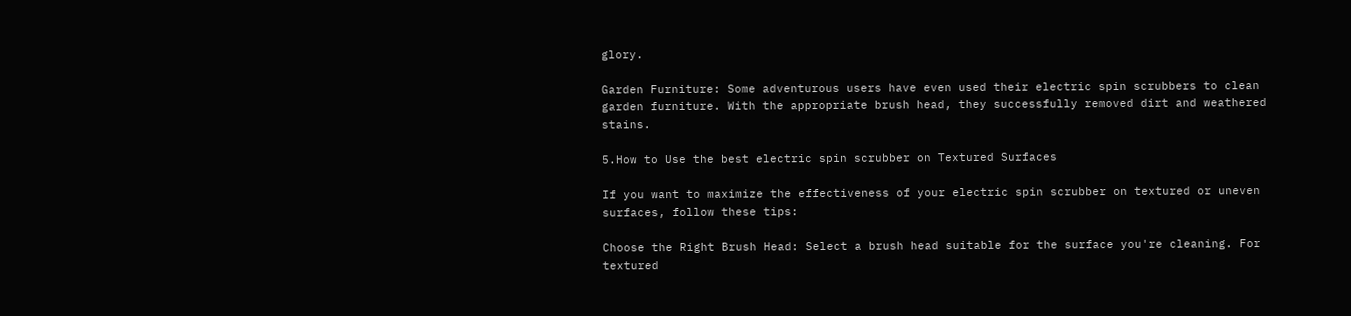glory.

Garden Furniture: Some adventurous users have even used their electric spin scrubbers to clean garden furniture. With the appropriate brush head, they successfully removed dirt and weathered stains.

5.How to Use the best electric spin scrubber on Textured Surfaces

If you want to maximize the effectiveness of your electric spin scrubber on textured or uneven surfaces, follow these tips:

Choose the Right Brush Head: Select a brush head suitable for the surface you're cleaning. For textured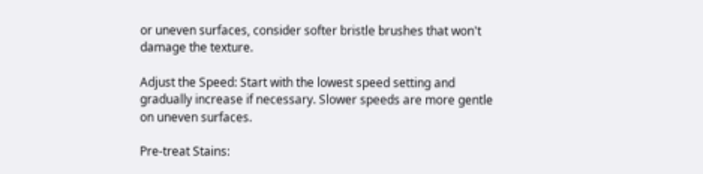or uneven surfaces, consider softer bristle brushes that won't damage the texture.

Adjust the Speed: Start with the lowest speed setting and gradually increase if necessary. Slower speeds are more gentle on uneven surfaces.

Pre-treat Stains: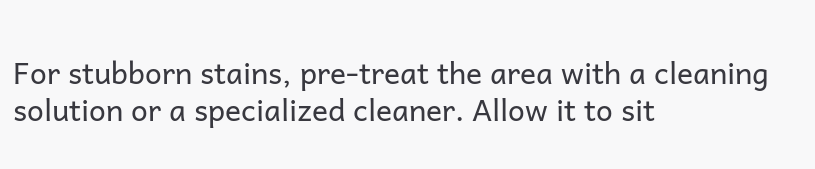For stubborn stains, pre-treat the area with a cleaning solution or a specialized cleaner. Allow it to sit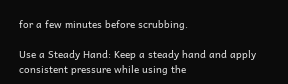for a few minutes before scrubbing.

Use a Steady Hand: Keep a steady hand and apply consistent pressure while using the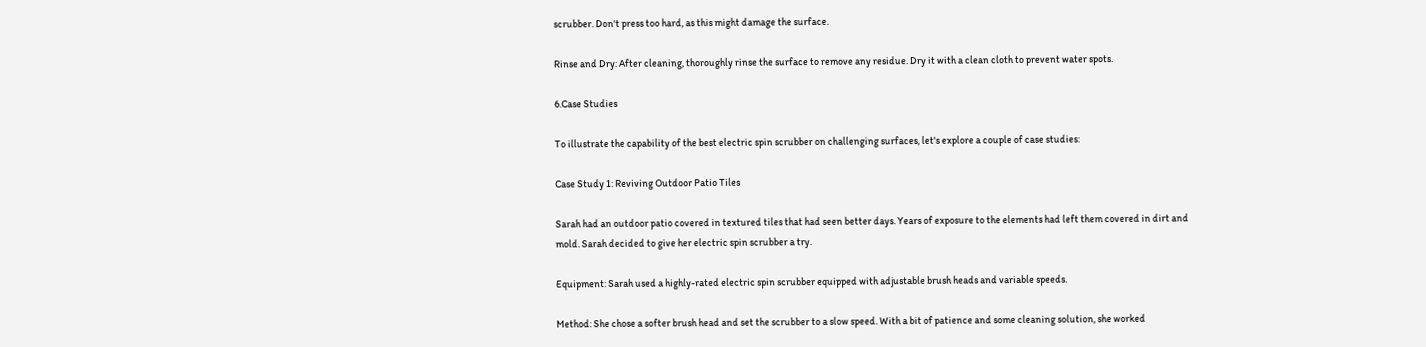scrubber. Don't press too hard, as this might damage the surface.

Rinse and Dry: After cleaning, thoroughly rinse the surface to remove any residue. Dry it with a clean cloth to prevent water spots.

6.Case Studies

To illustrate the capability of the best electric spin scrubber on challenging surfaces, let's explore a couple of case studies:

Case Study 1: Reviving Outdoor Patio Tiles

Sarah had an outdoor patio covered in textured tiles that had seen better days. Years of exposure to the elements had left them covered in dirt and mold. Sarah decided to give her electric spin scrubber a try.

Equipment: Sarah used a highly-rated electric spin scrubber equipped with adjustable brush heads and variable speeds.

Method: She chose a softer brush head and set the scrubber to a slow speed. With a bit of patience and some cleaning solution, she worked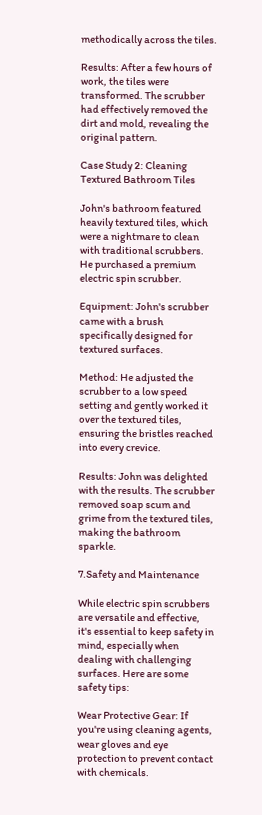methodically across the tiles.

Results: After a few hours of work, the tiles were transformed. The scrubber had effectively removed the dirt and mold, revealing the original pattern.

Case Study 2: Cleaning Textured Bathroom Tiles

John's bathroom featured heavily textured tiles, which were a nightmare to clean with traditional scrubbers. He purchased a premium electric spin scrubber.

Equipment: John's scrubber came with a brush specifically designed for textured surfaces.

Method: He adjusted the scrubber to a low speed setting and gently worked it over the textured tiles, ensuring the bristles reached into every crevice.

Results: John was delighted with the results. The scrubber removed soap scum and grime from the textured tiles, making the bathroom sparkle.

7.Safety and Maintenance

While electric spin scrubbers are versatile and effective, it's essential to keep safety in mind, especially when dealing with challenging surfaces. Here are some safety tips:

Wear Protective Gear: If you're using cleaning agents, wear gloves and eye protection to prevent contact with chemicals.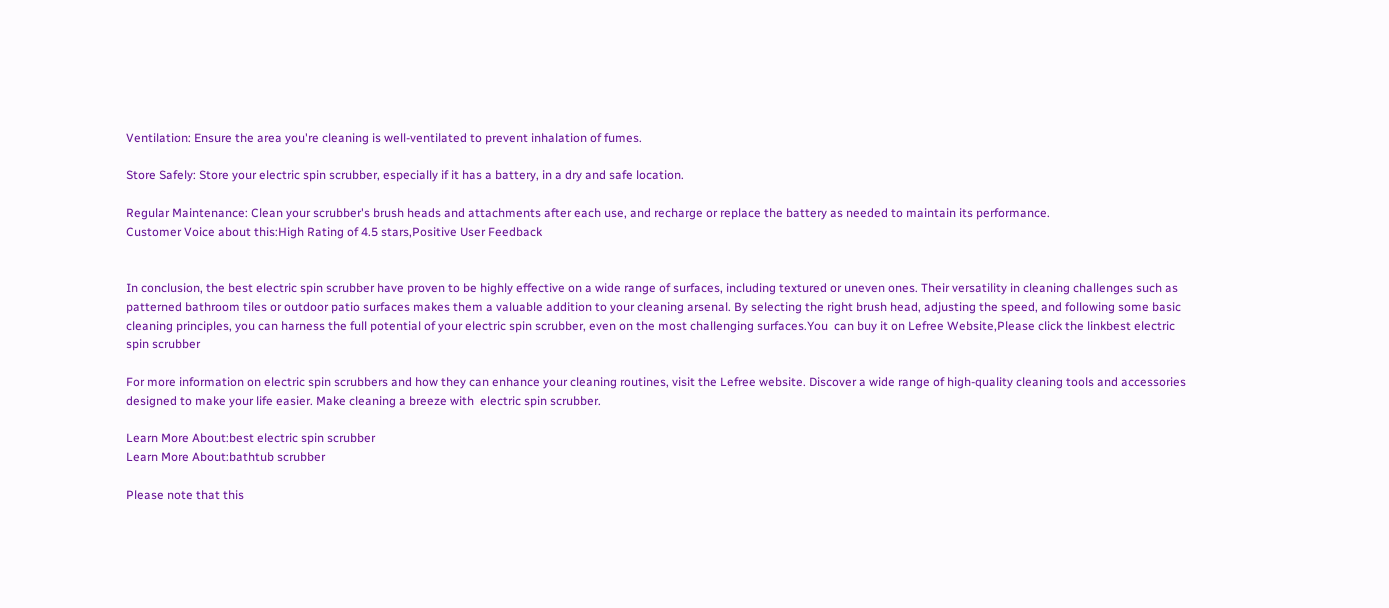Ventilation: Ensure the area you're cleaning is well-ventilated to prevent inhalation of fumes.

Store Safely: Store your electric spin scrubber, especially if it has a battery, in a dry and safe location.

Regular Maintenance: Clean your scrubber's brush heads and attachments after each use, and recharge or replace the battery as needed to maintain its performance.
Customer Voice about this:High Rating of 4.5 stars,Positive User Feedback


In conclusion, the best electric spin scrubber have proven to be highly effective on a wide range of surfaces, including textured or uneven ones. Their versatility in cleaning challenges such as patterned bathroom tiles or outdoor patio surfaces makes them a valuable addition to your cleaning arsenal. By selecting the right brush head, adjusting the speed, and following some basic cleaning principles, you can harness the full potential of your electric spin scrubber, even on the most challenging surfaces.You  can buy it on Lefree Website,Please click the linkbest electric spin scrubber

For more information on electric spin scrubbers and how they can enhance your cleaning routines, visit the Lefree website. Discover a wide range of high-quality cleaning tools and accessories designed to make your life easier. Make cleaning a breeze with  electric spin scrubber.

Learn More About:best electric spin scrubber
Learn More About:bathtub scrubber

Please note that this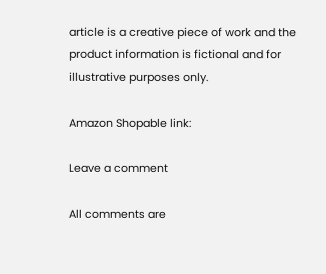article is a creative piece of work and the product information is fictional and for illustrative purposes only.

Amazon Shopable link:

Leave a comment

All comments are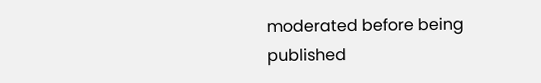moderated before being published